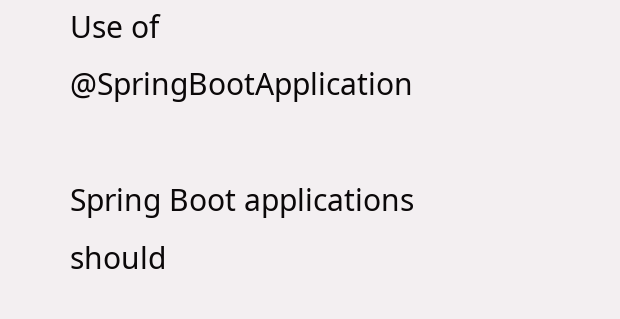Use of @SpringBootApplication

Spring Boot applications should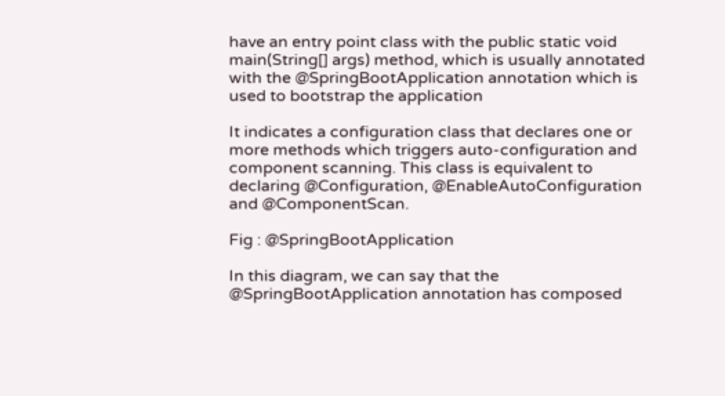have an entry point class with the public static void main(String[] args) method, which is usually annotated with the @SpringBootApplication annotation which is used to bootstrap the application

It indicates a configuration class that declares one or more methods which triggers auto-configuration and component scanning. This class is equivalent to declaring @Configuration, @EnableAutoConfiguration and @ComponentScan.

Fig : @SpringBootApplication

In this diagram, we can say that the @SpringBootApplication annotation has composed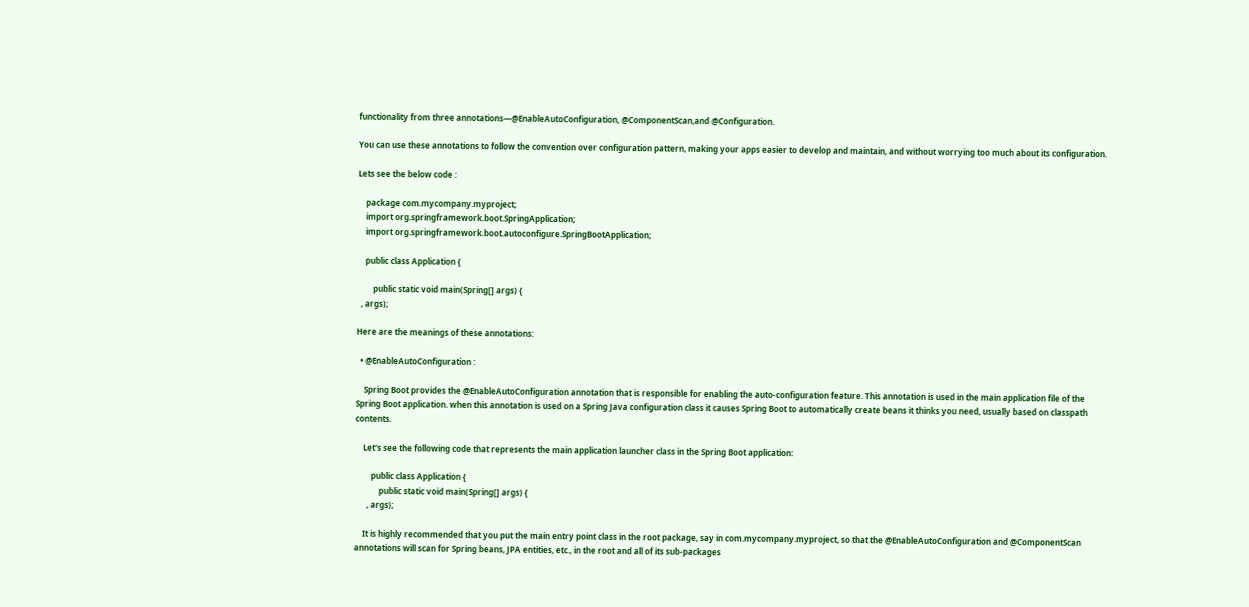functionality from three annotations—@EnableAutoConfiguration, @ComponentScan,and @Configuration.

You can use these annotations to follow the convention over configuration pattern, making your apps easier to develop and maintain, and without worrying too much about its configuration.

Lets see the below code :

    package com.mycompany.myproject;
    import org.springframework.boot.SpringApplication;
    import org.springframework.boot.autoconfigure.SpringBootApplication;

    public class Application {

        public static void main(Spring[] args) {
  , args);

Here are the meanings of these annotations:

  • @EnableAutoConfiguration :

    Spring Boot provides the @EnableAutoConfiguration annotation that is responsible for enabling the auto-configuration feature. This annotation is used in the main application file of the Spring Boot application. when this annotation is used on a Spring Java configuration class it causes Spring Boot to automatically create beans it thinks you need, usually based on classpath contents.

    Let's see the following code that represents the main application launcher class in the Spring Boot application:

        public class Application {
            public static void main(Spring[] args) {
      , args);

    It is highly recommended that you put the main entry point class in the root package, say in com.mycompany.myproject, so that the @EnableAutoConfiguration and @ComponentScan annotations will scan for Spring beans, JPA entities, etc., in the root and all of its sub-packages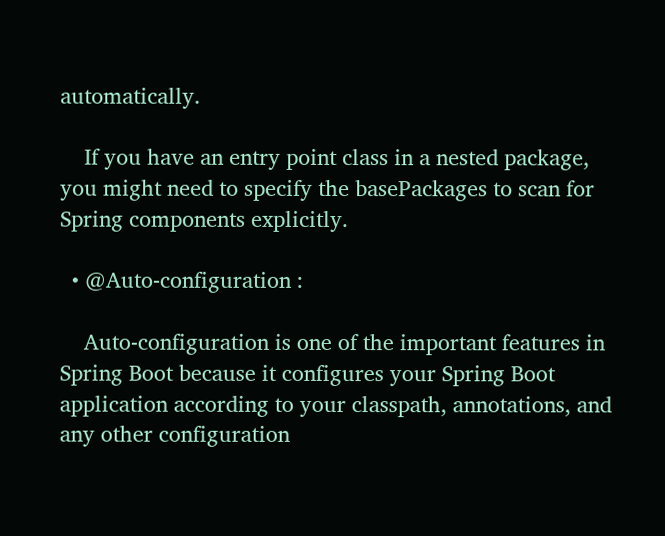automatically.

    If you have an entry point class in a nested package, you might need to specify the basePackages to scan for Spring components explicitly.

  • @Auto-configuration :

    Auto-configuration is one of the important features in Spring Boot because it configures your Spring Boot application according to your classpath, annotations, and any other configuration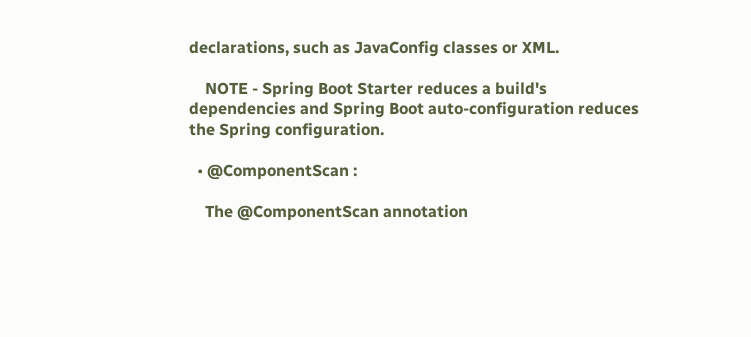declarations, such as JavaConfig classes or XML.

    NOTE - Spring Boot Starter reduces a build's dependencies and Spring Boot auto-configuration reduces the Spring configuration.

  • @ComponentScan :

    The @ComponentScan annotation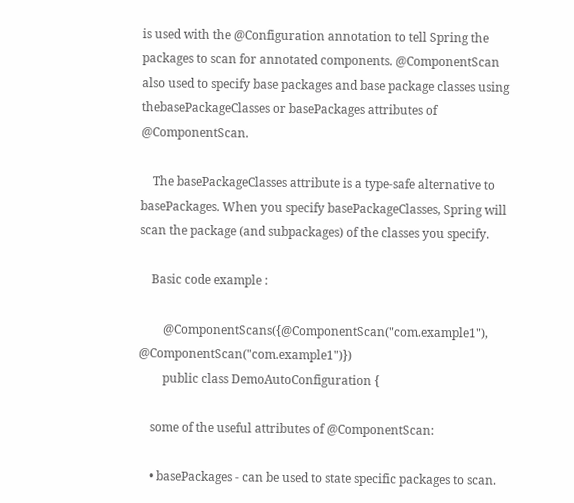is used with the @Configuration annotation to tell Spring the packages to scan for annotated components. @ComponentScan also used to specify base packages and base package classes using thebasePackageClasses or basePackages attributes of @ComponentScan.

    The basePackageClasses attribute is a type-safe alternative to basePackages. When you specify basePackageClasses, Spring will scan the package (and subpackages) of the classes you specify.

    Basic code example :

        @ComponentScans({@ComponentScan("com.example1"), @ComponentScan("com.example1")})
        public class DemoAutoConfiguration {

    some of the useful attributes of @ComponentScan:

    • basePackages - can be used to state specific packages to scan.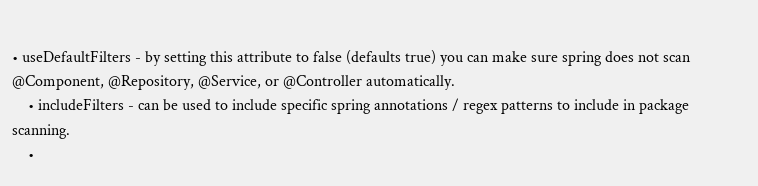• useDefaultFilters - by setting this attribute to false (defaults true) you can make sure spring does not scan @Component, @Repository, @Service, or @Controller automatically.
    • includeFilters - can be used to include specific spring annotations / regex patterns to include in package scanning.
    •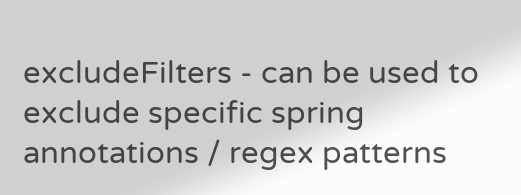excludeFilters - can be used to exclude specific spring annotations / regex patterns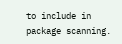to include in package scanning.